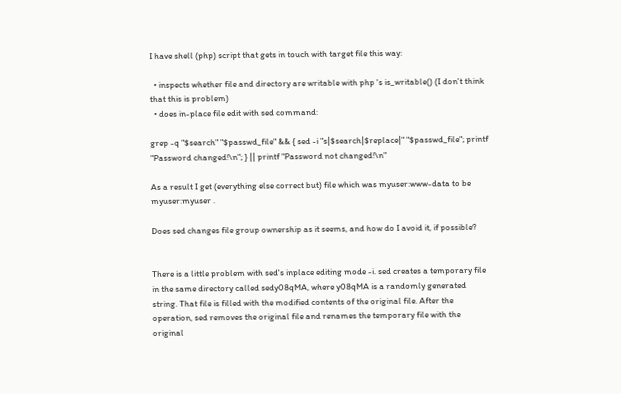I have shell (php) script that gets in touch with target file this way:

  • inspects whether file and directory are writable with php 's is_writable() (I don't think that this is problem)
  • does in-place file edit with sed command:

grep -q "$search" "$passwd_file" && { sed -i "s|$search|$replace|" "$passwd_file"; printf "Password changed!\n"; } || printf "Password not changed!\n"

As a result I get (everything else correct but) file which was myuser:www-data to be myuser:myuser .

Does sed changes file group ownership as it seems, and how do I avoid it, if possible?


There is a little problem with sed's inplace editing mode -i. sed creates a temporary file in the same directory called sedy08qMA, where y08qMA is a randomly generated string. That file is filled with the modified contents of the original file. After the operation, sed removes the original file and renames the temporary file with the original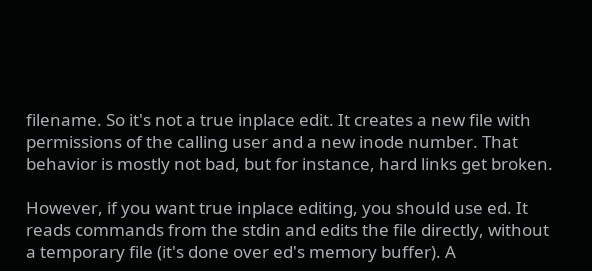filename. So it's not a true inplace edit. It creates a new file with permissions of the calling user and a new inode number. That behavior is mostly not bad, but for instance, hard links get broken.

However, if you want true inplace editing, you should use ed. It reads commands from the stdin and edits the file directly, without a temporary file (it's done over ed's memory buffer). A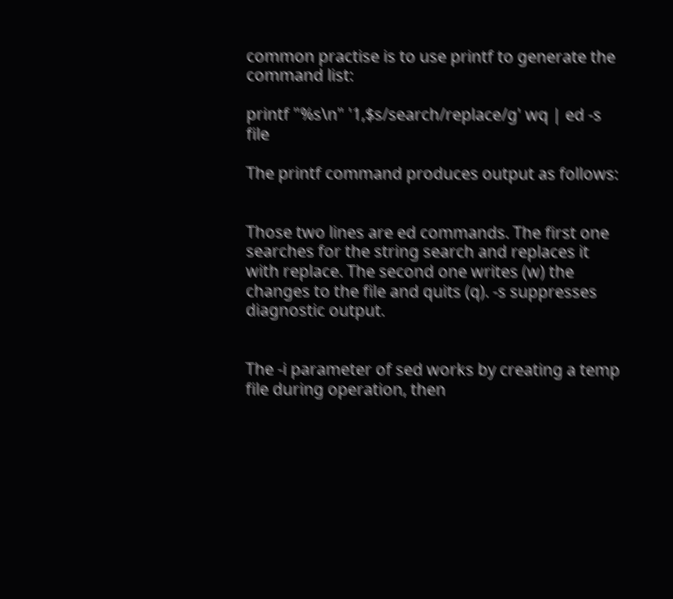common practise is to use printf to generate the command list:

printf "%s\n" '1,$s/search/replace/g' wq | ed -s file

The printf command produces output as follows:


Those two lines are ed commands. The first one searches for the string search and replaces it with replace. The second one writes (w) the changes to the file and quits (q). -s suppresses diagnostic output.


The -i parameter of sed works by creating a temp file during operation, then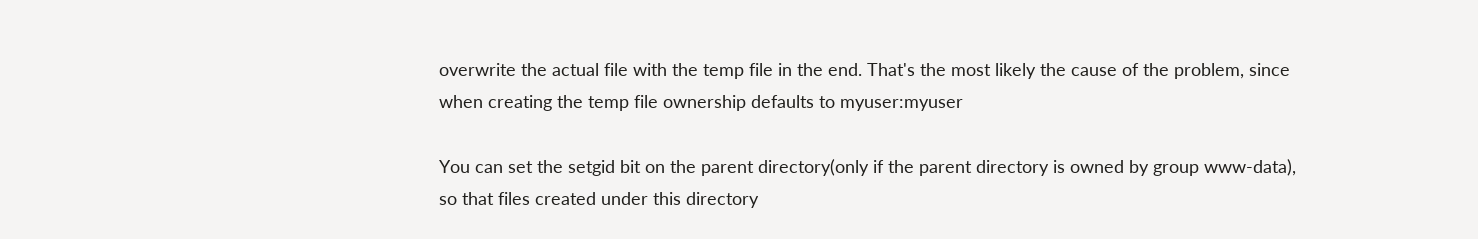overwrite the actual file with the temp file in the end. That's the most likely the cause of the problem, since when creating the temp file ownership defaults to myuser:myuser

You can set the setgid bit on the parent directory(only if the parent directory is owned by group www-data), so that files created under this directory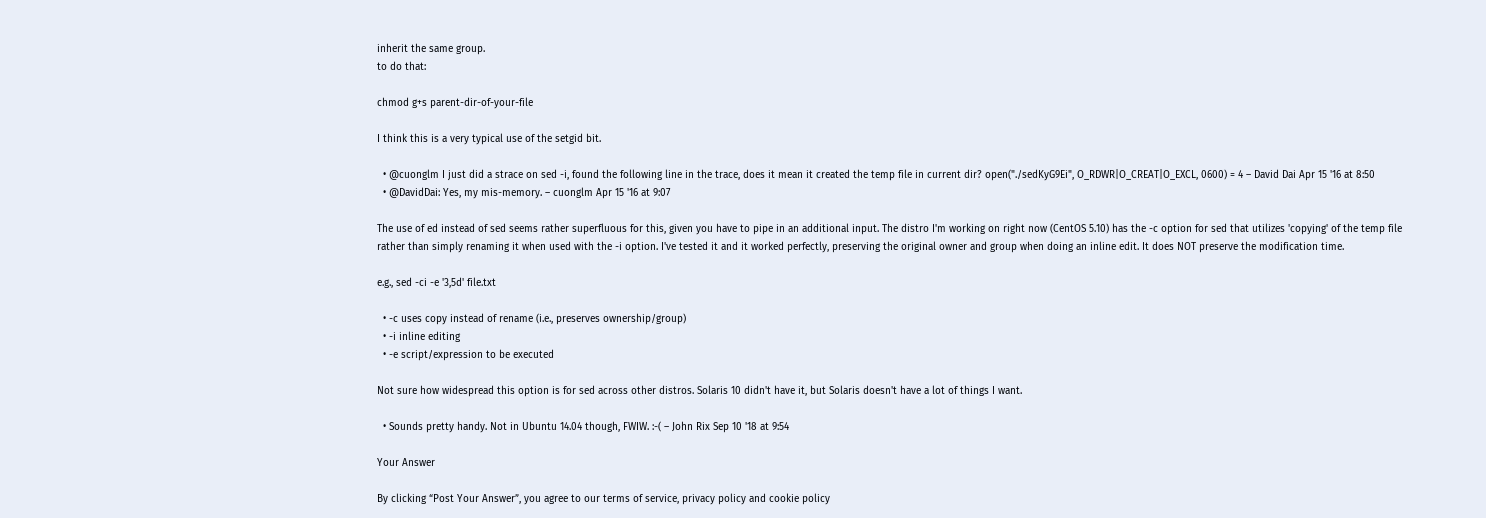inherit the same group.
to do that:

chmod g+s parent-dir-of-your-file

I think this is a very typical use of the setgid bit.

  • @cuonglm I just did a strace on sed -i, found the following line in the trace, does it mean it created the temp file in current dir? open("./sedKyG9Ei", O_RDWR|O_CREAT|O_EXCL, 0600) = 4 – David Dai Apr 15 '16 at 8:50
  • @DavidDai: Yes, my mis-memory. – cuonglm Apr 15 '16 at 9:07

The use of ed instead of sed seems rather superfluous for this, given you have to pipe in an additional input. The distro I'm working on right now (CentOS 5.10) has the -c option for sed that utilizes 'copying' of the temp file rather than simply renaming it when used with the -i option. I've tested it and it worked perfectly, preserving the original owner and group when doing an inline edit. It does NOT preserve the modification time.

e.g., sed -ci -e '3,5d' file.txt

  • -c uses copy instead of rename (i.e., preserves ownership/group)
  • -i inline editing
  • -e script/expression to be executed

Not sure how widespread this option is for sed across other distros. Solaris 10 didn't have it, but Solaris doesn't have a lot of things I want.

  • Sounds pretty handy. Not in Ubuntu 14.04 though, FWIW. :-( – John Rix Sep 10 '18 at 9:54

Your Answer

By clicking “Post Your Answer”, you agree to our terms of service, privacy policy and cookie policy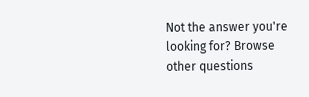Not the answer you're looking for? Browse other questions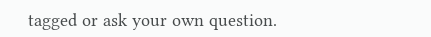tagged or ask your own question.